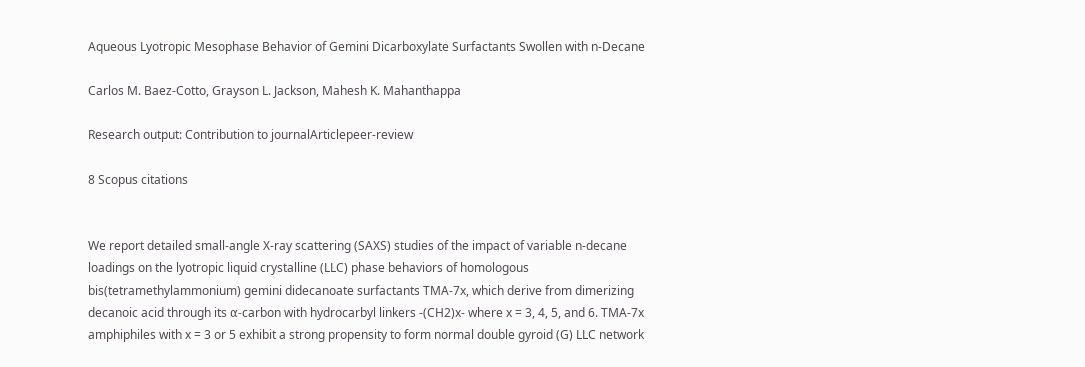Aqueous Lyotropic Mesophase Behavior of Gemini Dicarboxylate Surfactants Swollen with n-Decane

Carlos M. Baez-Cotto, Grayson L. Jackson, Mahesh K. Mahanthappa

Research output: Contribution to journalArticlepeer-review

8 Scopus citations


We report detailed small-angle X-ray scattering (SAXS) studies of the impact of variable n-decane loadings on the lyotropic liquid crystalline (LLC) phase behaviors of homologous bis(tetramethylammonium) gemini didecanoate surfactants TMA-7x, which derive from dimerizing decanoic acid through its α-carbon with hydrocarbyl linkers -(CH2)x- where x = 3, 4, 5, and 6. TMA-7x amphiphiles with x = 3 or 5 exhibit a strong propensity to form normal double gyroid (G) LLC network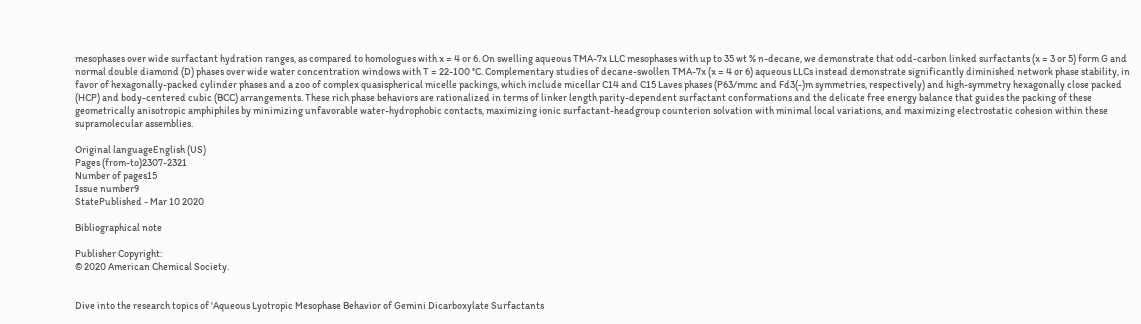mesophases over wide surfactant hydration ranges, as compared to homologues with x = 4 or 6. On swelling aqueous TMA-7x LLC mesophases with up to 35 wt % n-decane, we demonstrate that odd-carbon linked surfactants (x = 3 or 5) form G and normal double diamond (D) phases over wide water concentration windows with T = 22-100 °C. Complementary studies of decane-swollen TMA-7x (x = 4 or 6) aqueous LLCs instead demonstrate significantly diminished network phase stability, in favor of hexagonally-packed cylinder phases and a zoo of complex quasispherical micelle packings, which include micellar C14 and C15 Laves phases (P63/mmc and Fd3(-)m symmetries, respectively) and high-symmetry hexagonally close packed (HCP) and body-centered cubic (BCC) arrangements. These rich phase behaviors are rationalized in terms of linker length parity-dependent surfactant conformations and the delicate free energy balance that guides the packing of these geometrically anisotropic amphiphiles by minimizing unfavorable water-hydrophobic contacts, maximizing ionic surfactant-headgroup counterion solvation with minimal local variations, and maximizing electrostatic cohesion within these supramolecular assemblies.

Original languageEnglish (US)
Pages (from-to)2307-2321
Number of pages15
Issue number9
StatePublished - Mar 10 2020

Bibliographical note

Publisher Copyright:
© 2020 American Chemical Society.


Dive into the research topics of 'Aqueous Lyotropic Mesophase Behavior of Gemini Dicarboxylate Surfactants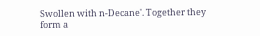Swollen with n-Decane'. Together they form a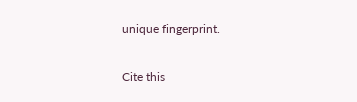unique fingerprint.

Cite this